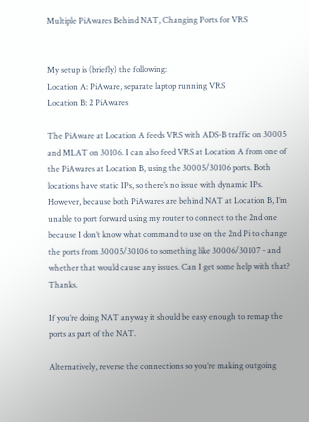Multiple PiAwares Behind NAT, Changing Ports for VRS


My setup is (briefly) the following:
Location A: PiAware, separate laptop running VRS
Location B: 2 PiAwares

The PiAware at Location A feeds VRS with ADS-B traffic on 30005 and MLAT on 30106. I can also feed VRS at Location A from one of the PiAwares at Location B, using the 30005/30106 ports. Both locations have static IPs, so there’s no issue with dynamic IPs. However, because both PiAwares are behind NAT at Location B, I’m unable to port forward using my router to connect to the 2nd one because I don’t know what command to use on the 2nd Pi to change the ports from 30005/30106 to something like 30006/30107 - and whether that would cause any issues. Can I get some help with that? Thanks.

If you’re doing NAT anyway it should be easy enough to remap the ports as part of the NAT.

Alternatively, reverse the connections so you’re making outgoing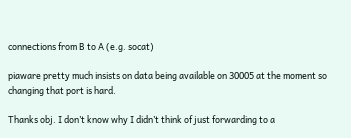connections from B to A (e.g. socat)

piaware pretty much insists on data being available on 30005 at the moment so changing that port is hard.

Thanks obj. I don’t know why I didn’t think of just forwarding to a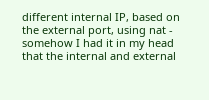different internal IP, based on the external port, using nat - somehow I had it in my head that the internal and external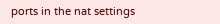ports in the nat settings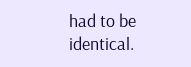had to be identical.